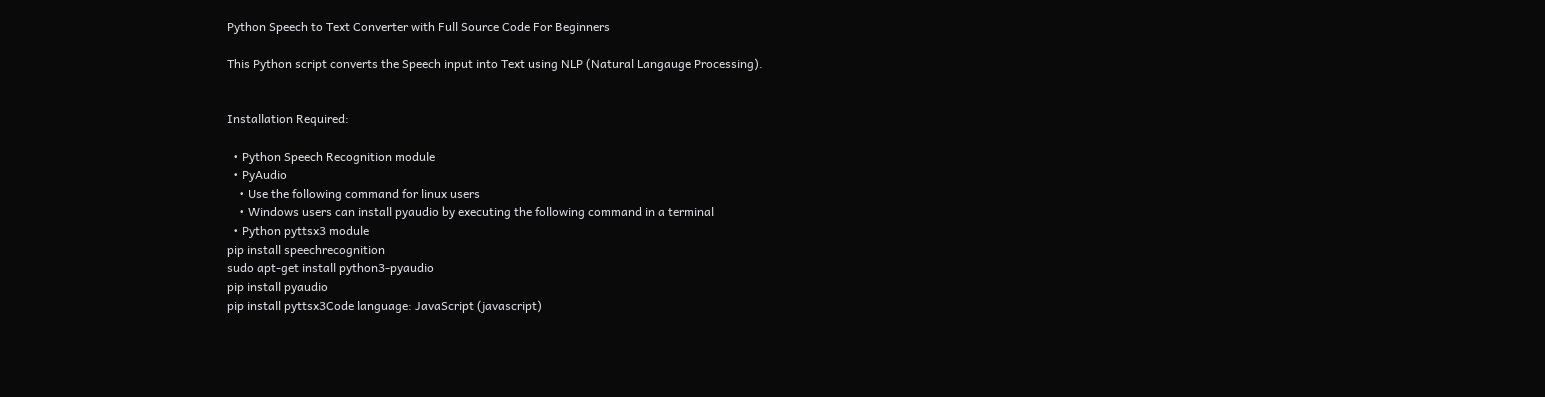Python Speech to Text Converter with Full Source Code For Beginners

This Python script converts the Speech input into Text using NLP (Natural Langauge Processing).


Installation Required:

  • Python Speech Recognition module
  • PyAudio
    • Use the following command for linux users
    • Windows users can install pyaudio by executing the following command in a terminal
  • Python pyttsx3 module
pip install speechrecognition
sudo apt-get install python3-pyaudio
pip install pyaudio
pip install pyttsx3Code language: JavaScript (javascript)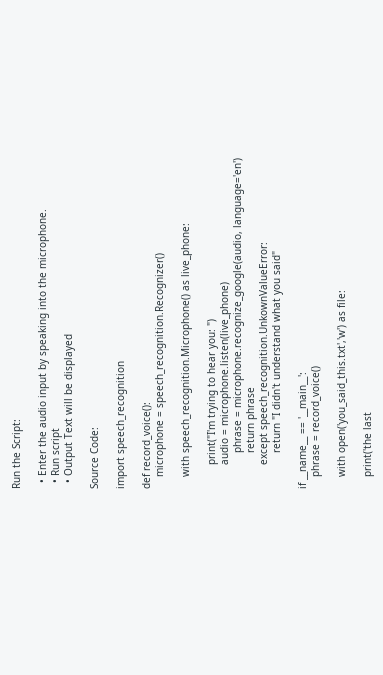Run the Script:

  • Enter the audio input by speaking into the microphone.
  • Run script
  • Output Text will be displayed

Source Code:

import speech_recognition

def record_voice():
    microphone = speech_recognition.Recognizer()

    with speech_recognition.Microphone() as live_phone:

        print("I'm trying to hear you: ")
        audio = microphone.listen(live_phone)
            phrase = microphone.recognize_google(audio, language='en')
            return phrase
        except speech_recognition.UnkownValueError:
            return "I didn't understand what you said"

if __name__ == '__main__':
    phrase = record_voice()

    with open('you_said_this.txt','w') as file:

    print('the last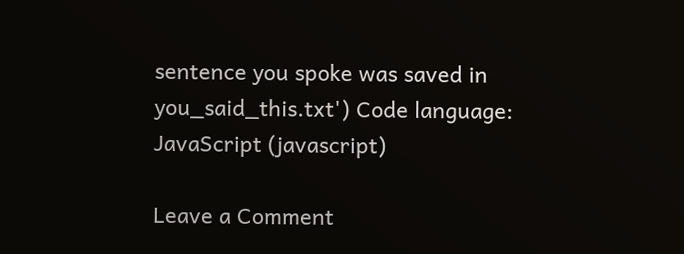sentence you spoke was saved in you_said_this.txt') Code language: JavaScript (javascript)

Leave a Comment